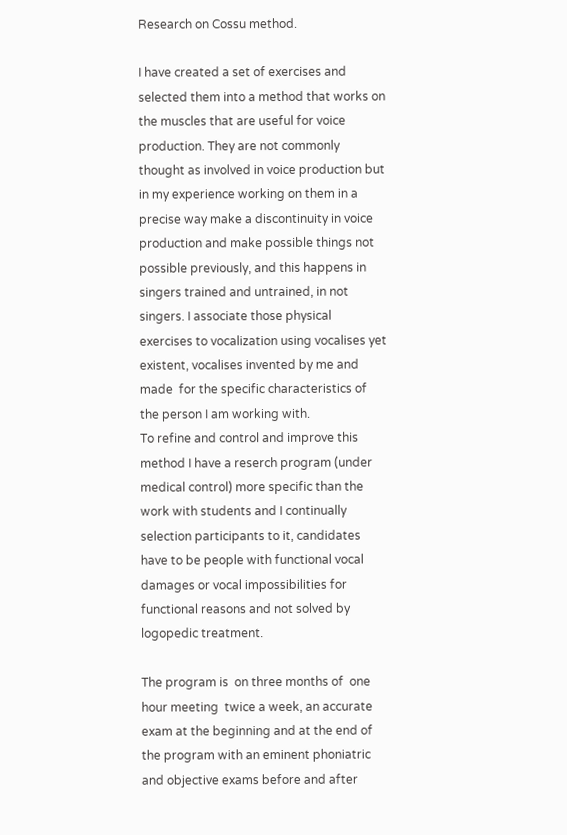Research on Cossu method.

I have created a set of exercises and selected them into a method that works on the muscles that are useful for voice production. They are not commonly thought as involved in voice production but in my experience working on them in a precise way make a discontinuity in voice production and make possible things not possible previously, and this happens in singers trained and untrained, in not singers. I associate those physical exercises to vocalization using vocalises yet existent, vocalises invented by me and  made  for the specific characteristics of the person I am working with.
To refine and control and improve this method I have a reserch program (under medical control) more specific than the work with students and I continually selection participants to it, candidates have to be people with functional vocal damages or vocal impossibilities for functional reasons and not solved by logopedic treatment.

The program is  on three months of  one hour meeting  twice a week, an accurate exam at the beginning and at the end of the program with an eminent phoniatric and objective exams before and after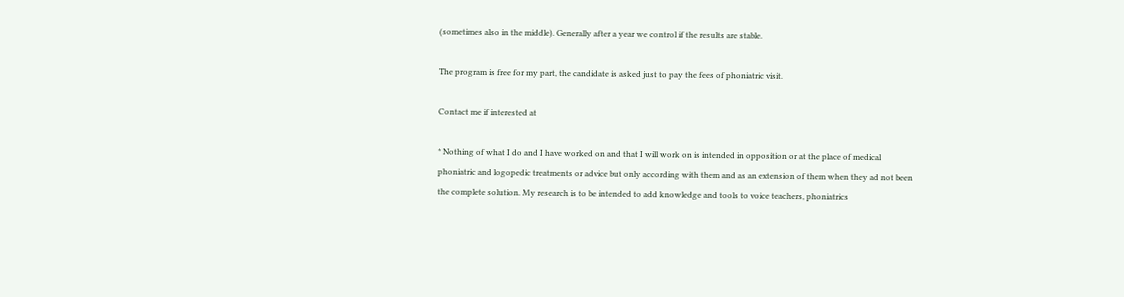(sometimes also in the middle). Generally after a year we control if the results are stable.

The program is free for my part, the candidate is asked just to pay the fees of phoniatric visit.

Contact me if interested at

* Nothing of what I do and I have worked on and that I will work on is intended in opposition or at the place of medical phoniatric and logopedic treatments or advice but only according with them and as an extension of them when they ad not been the complete solution. My research is to be intended to add knowledge and tools to voice teachers, phoniatrics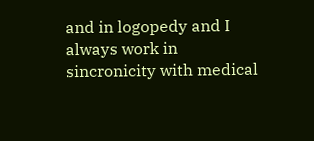and in logopedy and I always work in sincronicity with medical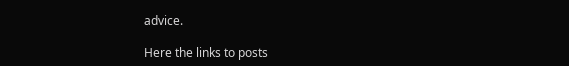advice.

Here the links to posts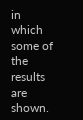in which some of the results are shown.